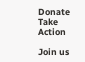Donate Take Action

Join us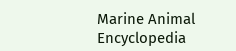Marine Animal Encyclopedia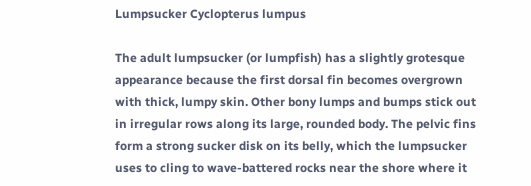Lumpsucker Cyclopterus lumpus

The adult lumpsucker (or lumpfish) has a slightly grotesque appearance because the first dorsal fin becomes overgrown with thick, lumpy skin. Other bony lumps and bumps stick out in irregular rows along its large, rounded body. The pelvic fins form a strong sucker disk on its belly, which the lumpsucker uses to cling to wave-battered rocks near the shore where it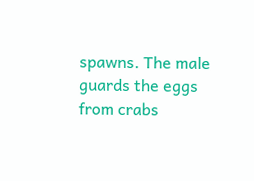spawns. The male guards the eggs from crabs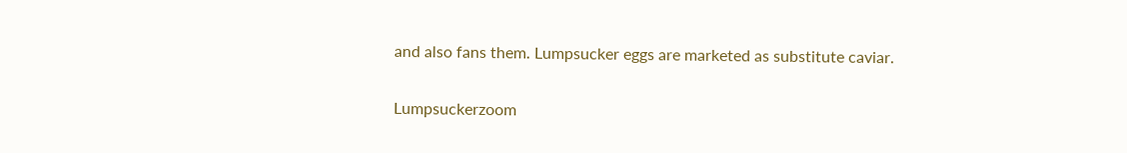and also fans them. Lumpsucker eggs are marketed as substitute caviar.

Lumpsuckerzoom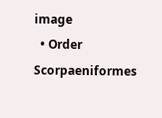image
  • Order Scorpaeniformes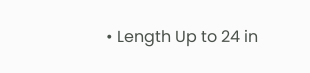• Length Up to 24 in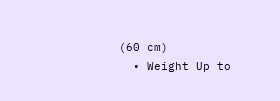(60 cm)
  • Weight Up to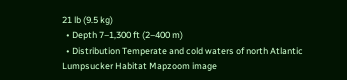21 lb (9.5 kg)
  • Depth 7–1,300 ft (2–400 m)
  • Distribution Temperate and cold waters of north Atlantic
Lumpsucker Habitat Mapzoom image